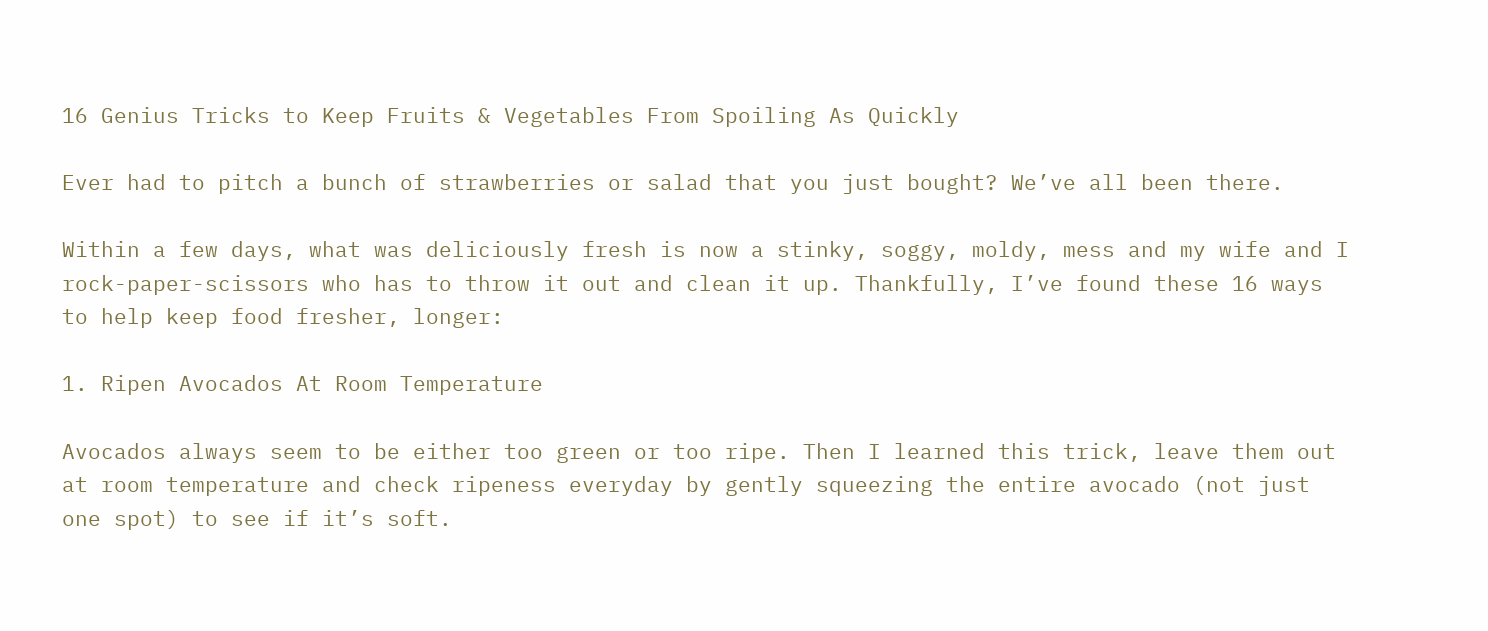16 Genius Tricks to Keep Fruits & Vegetables From Spoiling As Quickly

Ever had to pitch a bunch of strawberries or salad that you just bought? We’ve all been there.

Within a few days, what was deliciously fresh is now a stinky, soggy, moldy, mess and my wife and I rock-paper-scissors who has to throw it out and clean it up. Thankfully, I’ve found these 16 ways to help keep food fresher, longer:

1. Ripen Avocados At Room Temperature

Avocados always seem to be either too green or too ripe. Then I learned this trick, leave them out at room temperature and check ripeness everyday by gently squeezing the entire avocado (not just one spot) to see if it’s soft.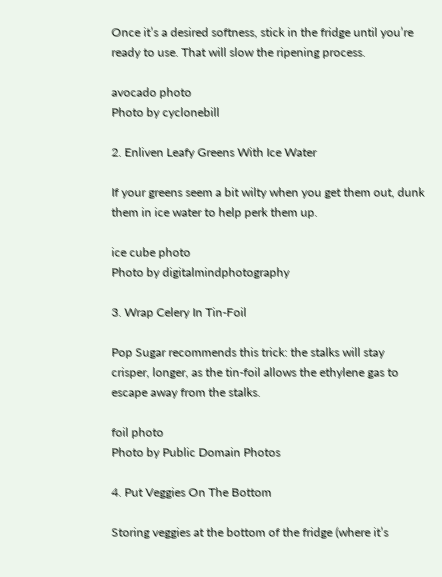Once it’s a desired softness, stick in the fridge until you’re ready to use. That will slow the ripening process.

avocado photo
Photo by cyclonebill

2. Enliven Leafy Greens With Ice Water

If your greens seem a bit wilty when you get them out, dunk them in ice water to help perk them up.

ice cube photo
Photo by digitalmindphotography

3. Wrap Celery In Tin-Foil

Pop Sugar recommends this trick: the stalks will stay crisper, longer, as the tin-foil allows the ethylene gas to escape away from the stalks.

foil photo
Photo by Public Domain Photos

4. Put Veggies On The Bottom

Storing veggies at the bottom of the fridge (where it’s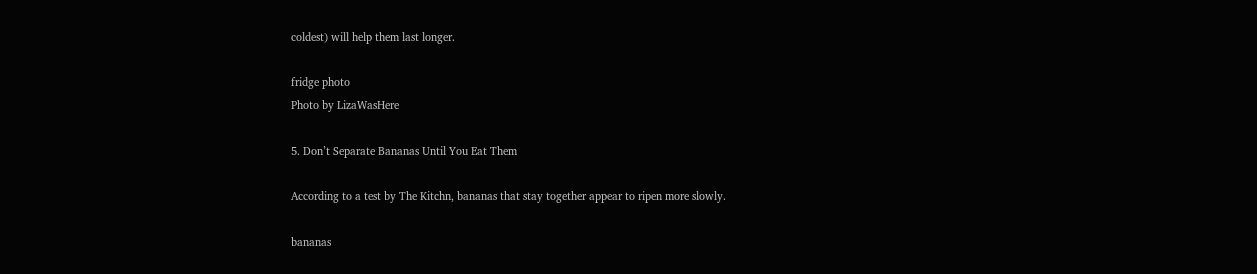coldest) will help them last longer.

fridge photo
Photo by LizaWasHere

5. Don’t Separate Bananas Until You Eat Them

According to a test by The Kitchn, bananas that stay together appear to ripen more slowly.

bananas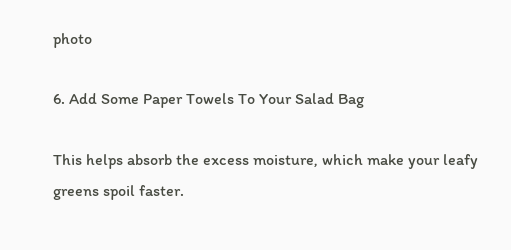photo

6. Add Some Paper Towels To Your Salad Bag

This helps absorb the excess moisture, which make your leafy greens spoil faster.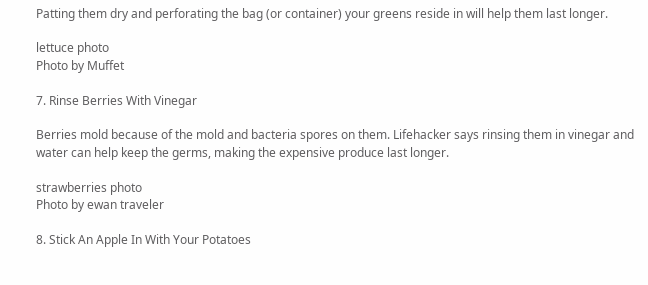Patting them dry and perforating the bag (or container) your greens reside in will help them last longer.

lettuce photo
Photo by Muffet

7. Rinse Berries With Vinegar

Berries mold because of the mold and bacteria spores on them. Lifehacker says rinsing them in vinegar and water can help keep the germs, making the expensive produce last longer.

strawberries photo
Photo by ewan traveler

8. Stick An Apple In With Your Potatoes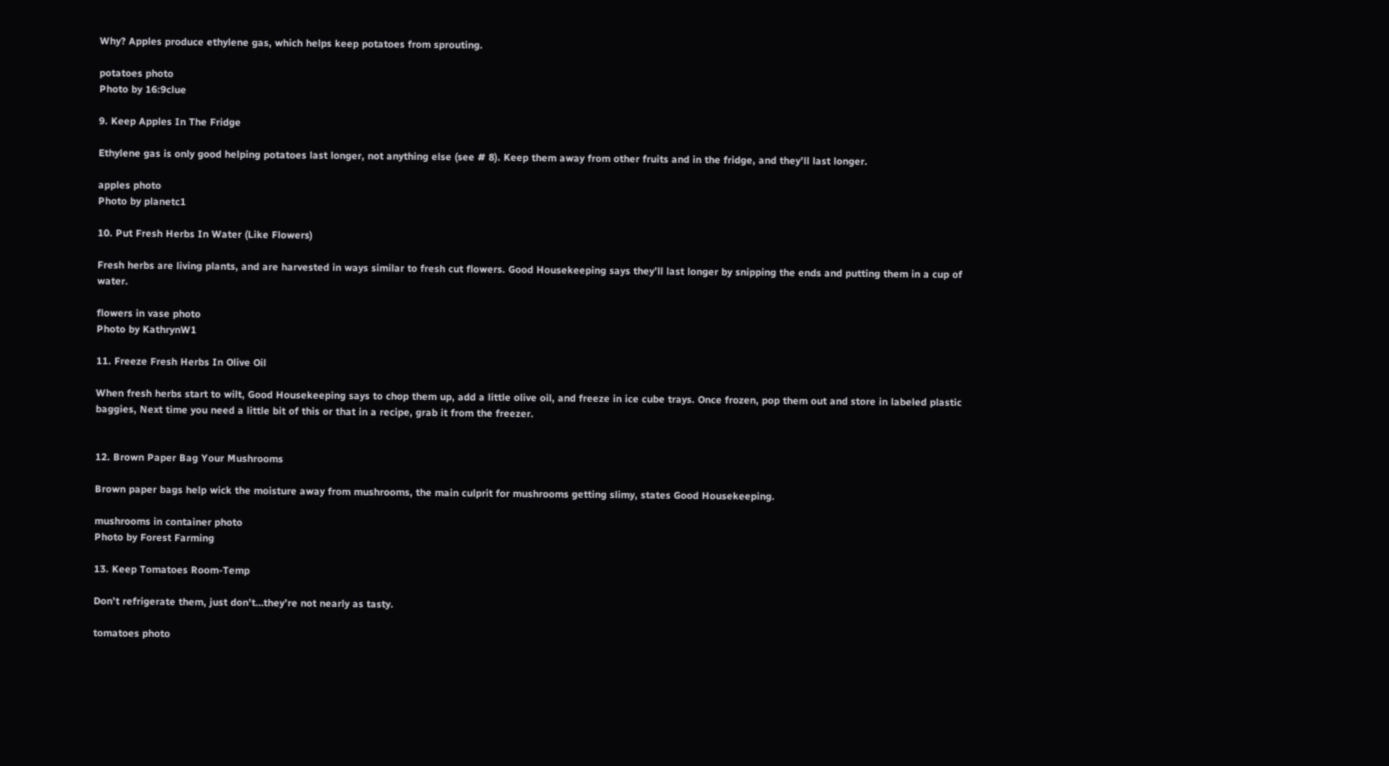Why? Apples produce ethylene gas, which helps keep potatoes from sprouting.

potatoes photo
Photo by 16:9clue

9. Keep Apples In The Fridge

Ethylene gas is only good helping potatoes last longer, not anything else (see # 8). Keep them away from other fruits and in the fridge, and they’ll last longer.

apples photo
Photo by planetc1

10. Put Fresh Herbs In Water (Like Flowers)

Fresh herbs are living plants, and are harvested in ways similar to fresh cut flowers. Good Housekeeping says they’ll last longer by snipping the ends and putting them in a cup of water.

flowers in vase photo
Photo by KathrynW1

11. Freeze Fresh Herbs In Olive Oil

When fresh herbs start to wilt, Good Housekeeping says to chop them up, add a little olive oil, and freeze in ice cube trays. Once frozen, pop them out and store in labeled plastic baggies, Next time you need a little bit of this or that in a recipe, grab it from the freezer.


12. Brown Paper Bag Your Mushrooms

Brown paper bags help wick the moisture away from mushrooms, the main culprit for mushrooms getting slimy, states Good Housekeeping.

mushrooms in container photo
Photo by Forest Farming

13. Keep Tomatoes Room-Temp

Don’t refrigerate them, just don’t…they’re not nearly as tasty.

tomatoes photo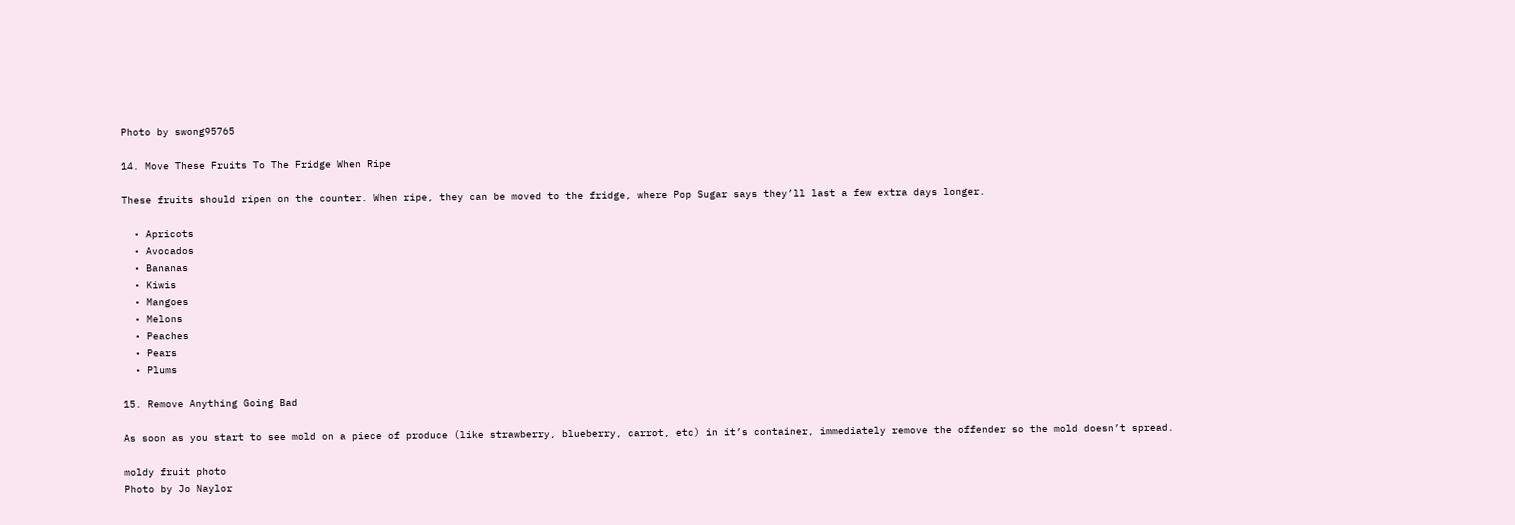Photo by swong95765

14. Move These Fruits To The Fridge When Ripe

These fruits should ripen on the counter. When ripe, they can be moved to the fridge, where Pop Sugar says they’ll last a few extra days longer.

  • Apricots
  • Avocados
  • Bananas
  • Kiwis
  • Mangoes
  • Melons
  • Peaches
  • Pears
  • Plums

15. Remove Anything Going Bad

As soon as you start to see mold on a piece of produce (like strawberry, blueberry, carrot, etc) in it’s container, immediately remove the offender so the mold doesn’t spread.

moldy fruit photo
Photo by Jo Naylor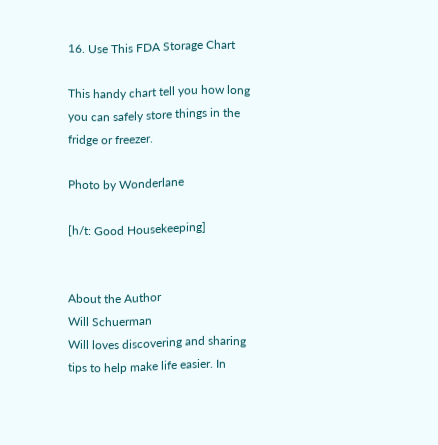16. Use This FDA Storage Chart

This handy chart tell you how long you can safely store things in the fridge or freezer.

Photo by Wonderlane

[h/t: Good Housekeeping]


About the Author
Will Schuerman
Will loves discovering and sharing tips to help make life easier. In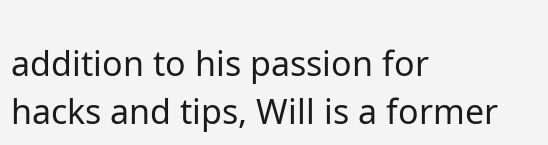addition to his passion for hacks and tips, Will is a former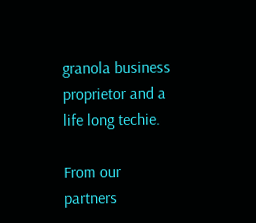granola business proprietor and a life long techie.

From our partners